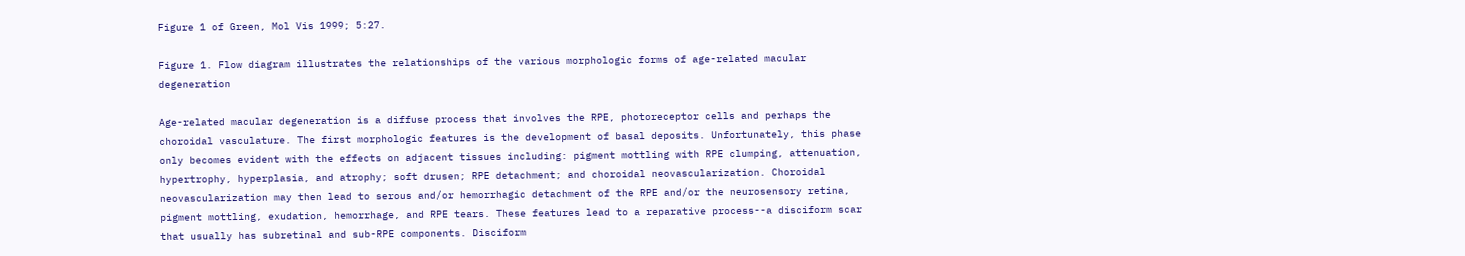Figure 1 of Green, Mol Vis 1999; 5:27.

Figure 1. Flow diagram illustrates the relationships of the various morphologic forms of age-related macular degeneration

Age-related macular degeneration is a diffuse process that involves the RPE, photoreceptor cells and perhaps the choroidal vasculature. The first morphologic features is the development of basal deposits. Unfortunately, this phase only becomes evident with the effects on adjacent tissues including: pigment mottling with RPE clumping, attenuation, hypertrophy, hyperplasia, and atrophy; soft drusen; RPE detachment; and choroidal neovascularization. Choroidal neovascularization may then lead to serous and/or hemorrhagic detachment of the RPE and/or the neurosensory retina, pigment mottling, exudation, hemorrhage, and RPE tears. These features lead to a reparative process--a disciform scar that usually has subretinal and sub-RPE components. Disciform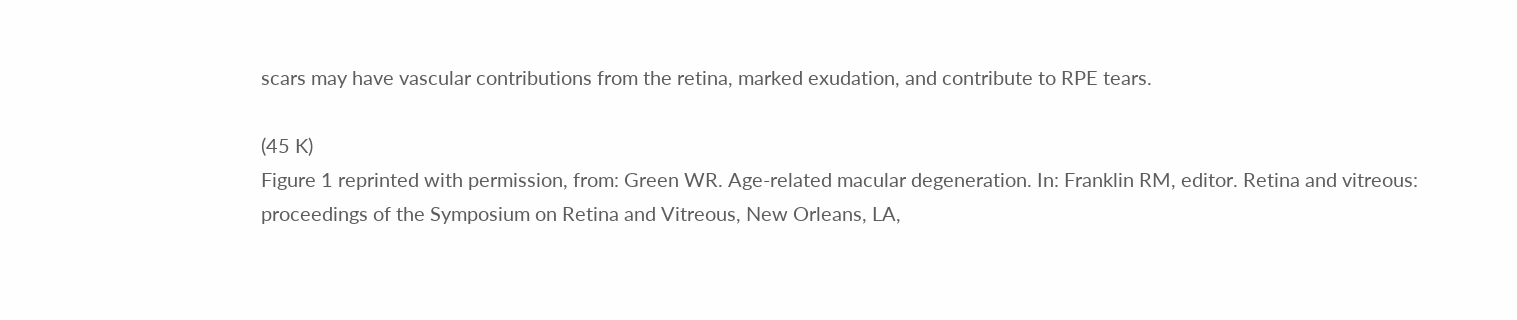scars may have vascular contributions from the retina, marked exudation, and contribute to RPE tears.

(45 K)
Figure 1 reprinted with permission, from: Green WR. Age-related macular degeneration. In: Franklin RM, editor. Retina and vitreous: proceedings of the Symposium on Retina and Vitreous, New Orleans, LA,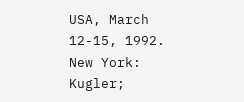USA, March 12-15, 1992. New York: Kugler;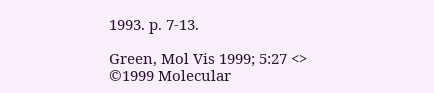1993. p. 7-13.

Green, Mol Vis 1999; 5:27 <>
©1999 Molecular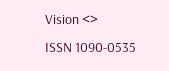Vision <>
ISSN 1090-0535